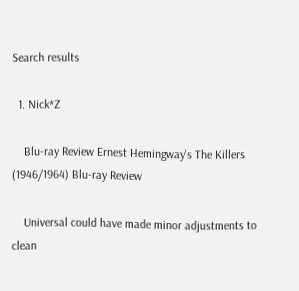Search results

  1. Nick*Z

    Blu-ray Review Ernest Hemingway's The Killers (1946/1964) Blu-ray Review

    Universal could have made minor adjustments to clean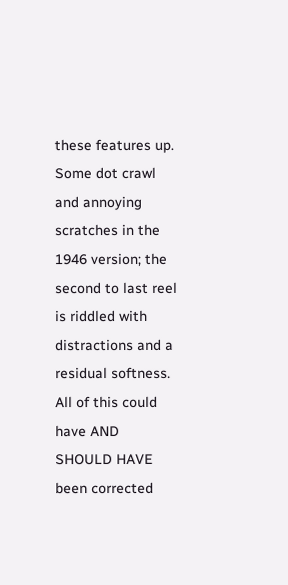these features up. Some dot crawl and annoying scratches in the 1946 version; the second to last reel is riddled with distractions and a residual softness. All of this could have AND SHOULD HAVE been corrected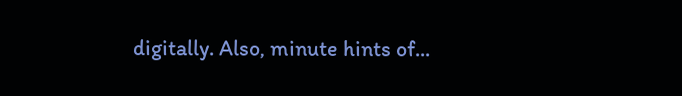digitally. Also, minute hints of...